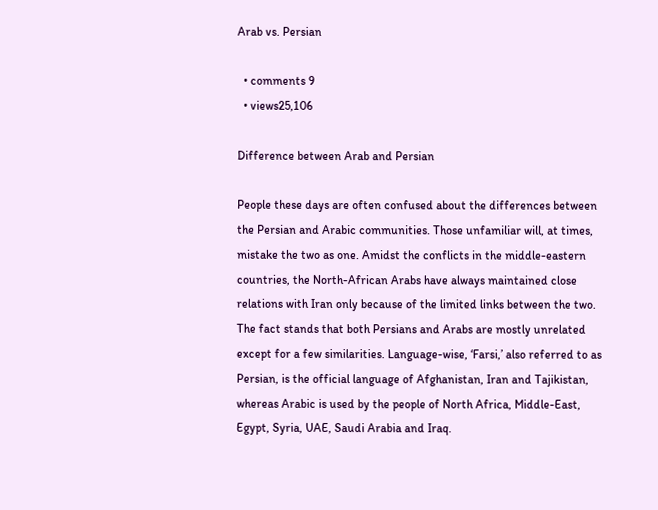Arab vs. Persian

  • comments 9
  • views25,106

Difference between Arab and Persian

People these days are often confused about the differences between the Persian and Arabic communities. Those unfamiliar will, at times, mistake the two as one. Amidst the conflicts in the middle-eastern countries, the North-African Arabs have always maintained close relations with Iran only because of the limited links between the two. The fact stands that both Persians and Arabs are mostly unrelated except for a few similarities. Language-wise, ‘Farsi,’ also referred to as Persian, is the official language of Afghanistan, Iran and Tajikistan, whereas Arabic is used by the people of North Africa, Middle-East, Egypt, Syria, UAE, Saudi Arabia and Iraq.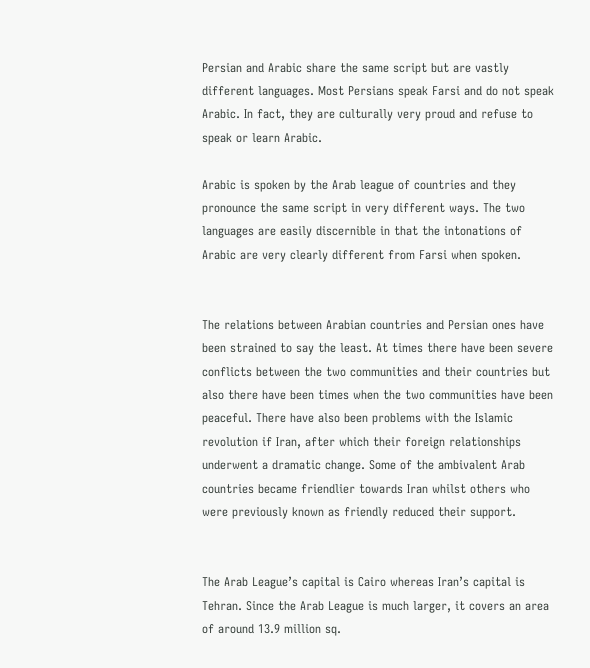Persian and Arabic share the same script but are vastly different languages. Most Persians speak Farsi and do not speak Arabic. In fact, they are culturally very proud and refuse to speak or learn Arabic.

Arabic is spoken by the Arab league of countries and they pronounce the same script in very different ways. The two languages are easily discernible in that the intonations of Arabic are very clearly different from Farsi when spoken.


The relations between Arabian countries and Persian ones have been strained to say the least. At times there have been severe conflicts between the two communities and their countries but also there have been times when the two communities have been peaceful. There have also been problems with the Islamic revolution if Iran, after which their foreign relationships underwent a dramatic change. Some of the ambivalent Arab countries became friendlier towards Iran whilst others who were previously known as friendly reduced their support.


The Arab League’s capital is Cairo whereas Iran’s capital is Tehran. Since the Arab League is much larger, it covers an area of around 13.9 million sq.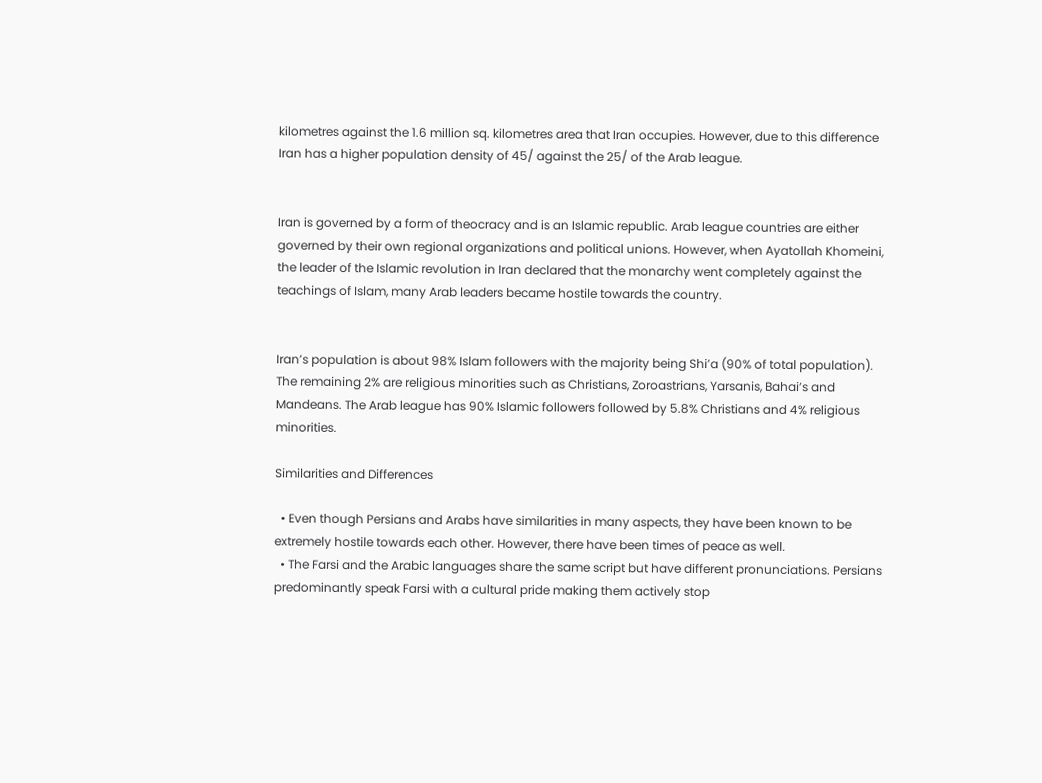kilometres against the 1.6 million sq. kilometres area that Iran occupies. However, due to this difference Iran has a higher population density of 45/ against the 25/ of the Arab league.


Iran is governed by a form of theocracy and is an Islamic republic. Arab league countries are either governed by their own regional organizations and political unions. However, when Ayatollah Khomeini, the leader of the Islamic revolution in Iran declared that the monarchy went completely against the teachings of Islam, many Arab leaders became hostile towards the country.


Iran’s population is about 98% Islam followers with the majority being Shi’a (90% of total population). The remaining 2% are religious minorities such as Christians, Zoroastrians, Yarsanis, Bahai’s and Mandeans. The Arab league has 90% Islamic followers followed by 5.8% Christians and 4% religious minorities.

Similarities and Differences

  • Even though Persians and Arabs have similarities in many aspects, they have been known to be extremely hostile towards each other. However, there have been times of peace as well.
  • The Farsi and the Arabic languages share the same script but have different pronunciations. Persians predominantly speak Farsi with a cultural pride making them actively stop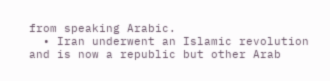from speaking Arabic.
  • Iran underwent an Islamic revolution and is now a republic but other Arab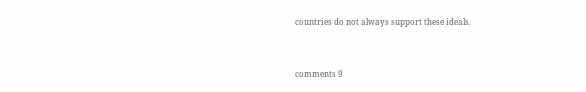countries do not always support these ideals.


comments 9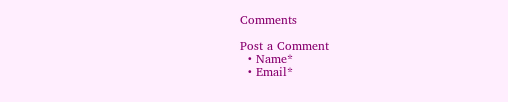Comments

Post a Comment
  • Name*
  • Email*